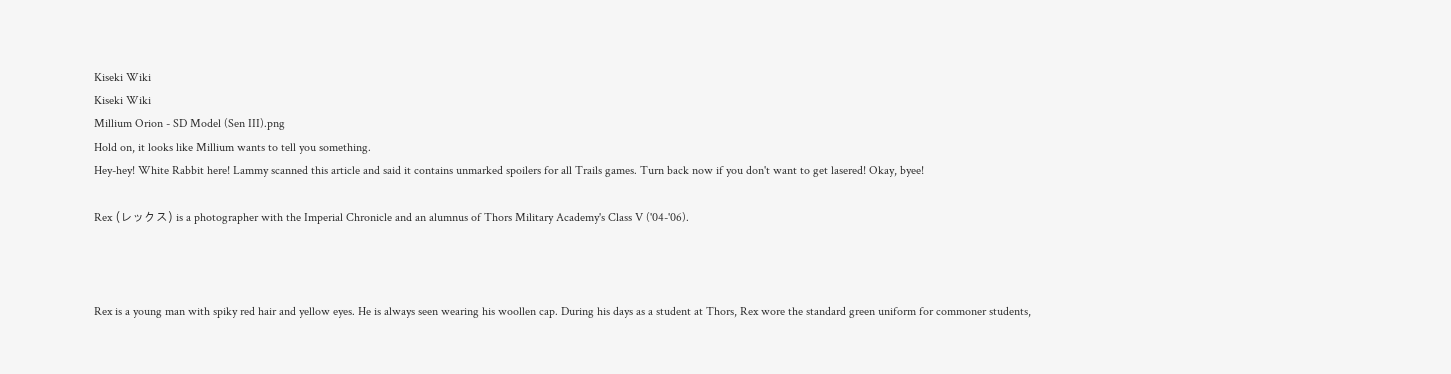Kiseki Wiki
Kiseki Wiki
Millium Orion - SD Model (Sen III).png
Hold on, it looks like Millium wants to tell you something.
Hey-hey! White Rabbit here! Lammy scanned this article and said it contains unmarked spoilers for all Trails games. Turn back now if you don't want to get lasered! Okay, byee!

Rex (レックス) is a photographer with the Imperial Chronicle and an alumnus of Thors Military Academy's Class V ('04-'06).



Rex is a young man with spiky red hair and yellow eyes. He is always seen wearing his woollen cap. During his days as a student at Thors, Rex wore the standard green uniform for commoner students,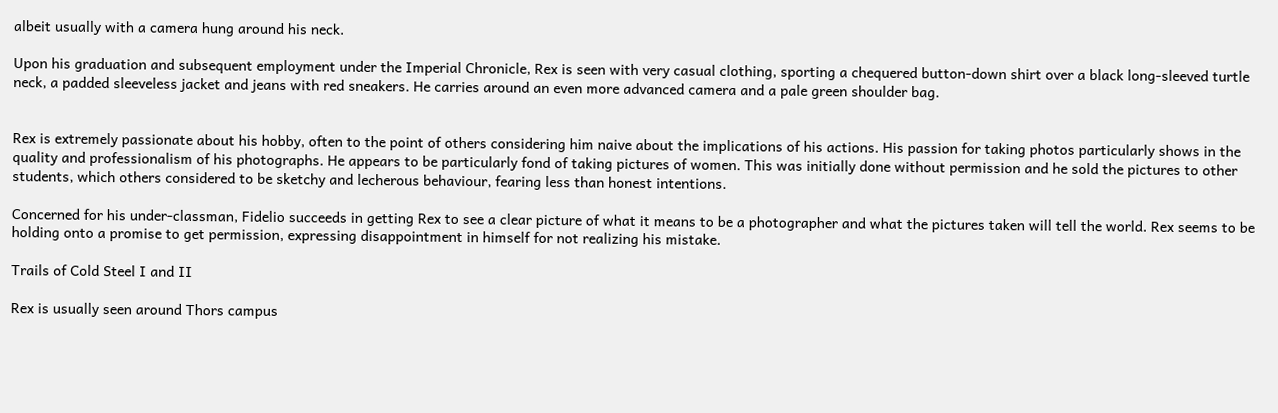albeit usually with a camera hung around his neck.

Upon his graduation and subsequent employment under the Imperial Chronicle, Rex is seen with very casual clothing, sporting a chequered button-down shirt over a black long-sleeved turtle neck, a padded sleeveless jacket and jeans with red sneakers. He carries around an even more advanced camera and a pale green shoulder bag.


Rex is extremely passionate about his hobby, often to the point of others considering him naive about the implications of his actions. His passion for taking photos particularly shows in the quality and professionalism of his photographs. He appears to be particularly fond of taking pictures of women. This was initially done without permission and he sold the pictures to other students, which others considered to be sketchy and lecherous behaviour, fearing less than honest intentions.

Concerned for his under-classman, Fidelio succeeds in getting Rex to see a clear picture of what it means to be a photographer and what the pictures taken will tell the world. Rex seems to be holding onto a promise to get permission, expressing disappointment in himself for not realizing his mistake.

Trails of Cold Steel I and II

Rex is usually seen around Thors campus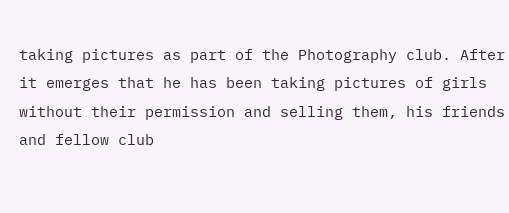taking pictures as part of the Photography club. After it emerges that he has been taking pictures of girls without their permission and selling them, his friends and fellow club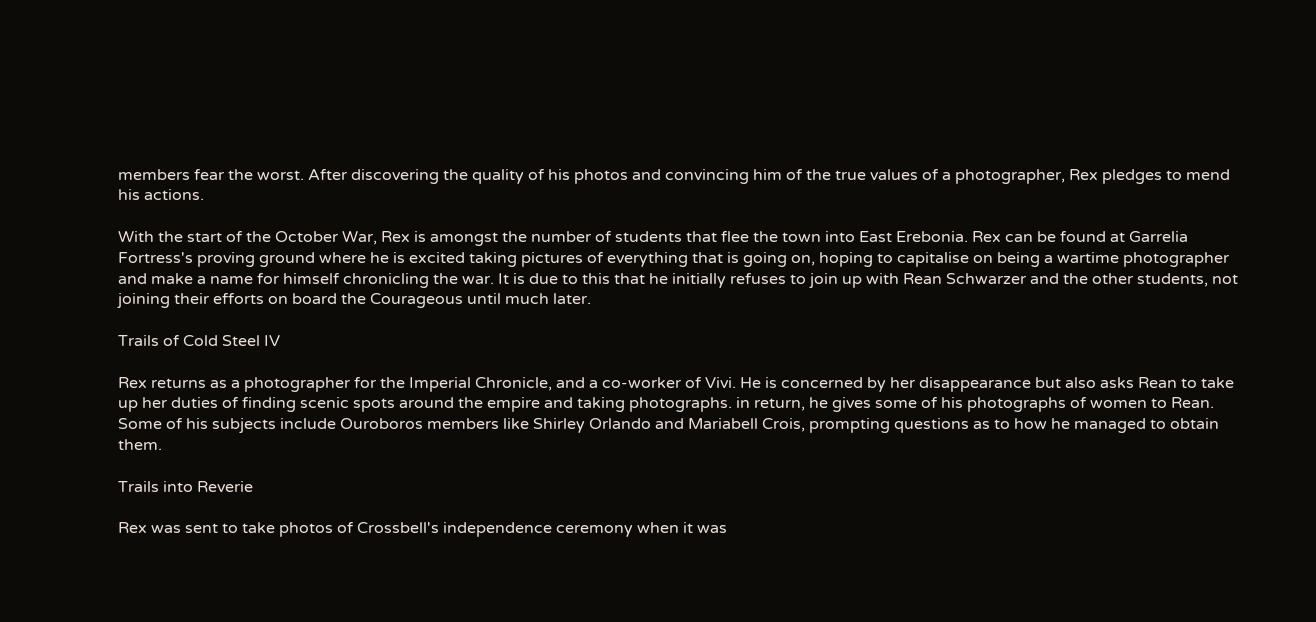members fear the worst. After discovering the quality of his photos and convincing him of the true values of a photographer, Rex pledges to mend his actions.

With the start of the October War, Rex is amongst the number of students that flee the town into East Erebonia. Rex can be found at Garrelia Fortress's proving ground where he is excited taking pictures of everything that is going on, hoping to capitalise on being a wartime photographer and make a name for himself chronicling the war. It is due to this that he initially refuses to join up with Rean Schwarzer and the other students, not joining their efforts on board the Courageous until much later.

Trails of Cold Steel IV

Rex returns as a photographer for the Imperial Chronicle, and a co-worker of Vivi. He is concerned by her disappearance but also asks Rean to take up her duties of finding scenic spots around the empire and taking photographs. in return, he gives some of his photographs of women to Rean. Some of his subjects include Ouroboros members like Shirley Orlando and Mariabell Crois, prompting questions as to how he managed to obtain them.

Trails into Reverie

Rex was sent to take photos of Crossbell's independence ceremony when it was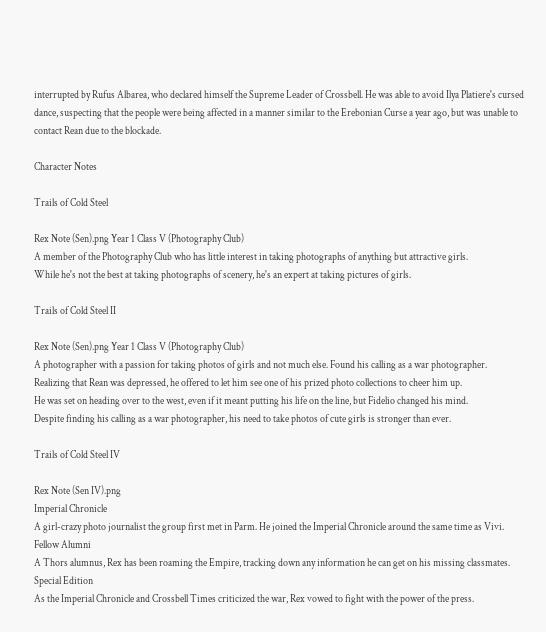interrupted by Rufus Albarea, who declared himself the Supreme Leader of Crossbell. He was able to avoid Ilya Platiere's cursed dance, suspecting that the people were being affected in a manner similar to the Erebonian Curse a year ago, but was unable to contact Rean due to the blockade.

Character Notes

Trails of Cold Steel

Rex Note (Sen).png Year 1 Class V (Photography Club)
A member of the Photography Club who has little interest in taking photographs of anything but attractive girls.
While he's not the best at taking photographs of scenery, he's an expert at taking pictures of girls.

Trails of Cold Steel II

Rex Note (Sen).png Year 1 Class V (Photography Club)
A photographer with a passion for taking photos of girls and not much else. Found his calling as a war photographer.
Realizing that Rean was depressed, he offered to let him see one of his prized photo collections to cheer him up.
He was set on heading over to the west, even if it meant putting his life on the line, but Fidelio changed his mind.
Despite finding his calling as a war photographer, his need to take photos of cute girls is stronger than ever.

Trails of Cold Steel IV

Rex Note (Sen IV).png
Imperial Chronicle
A girl-crazy photo journalist the group first met in Parm. He joined the Imperial Chronicle around the same time as Vivi.
Fellow Alumni
A Thors alumnus, Rex has been roaming the Empire, tracking down any information he can get on his missing classmates.
Special Edition
As the Imperial Chronicle and Crossbell Times criticized the war, Rex vowed to fight with the power of the press.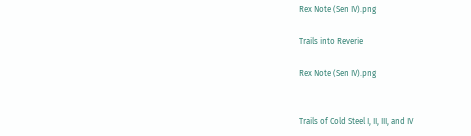Rex Note (Sen IV).png

Trails into Reverie

Rex Note (Sen IV).png


Trails of Cold Steel I, II, III, and IV